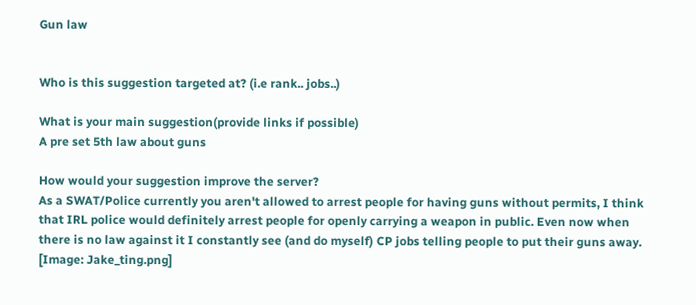Gun law


Who is this suggestion targeted at? (i.e rank.. jobs..)

What is your main suggestion(provide links if possible)
A pre set 5th law about guns

How would your suggestion improve the server?
As a SWAT/Police currently you aren't allowed to arrest people for having guns without permits, I think that IRL police would definitely arrest people for openly carrying a weapon in public. Even now when there is no law against it I constantly see (and do myself) CP jobs telling people to put their guns away.
[Image: Jake_ting.png]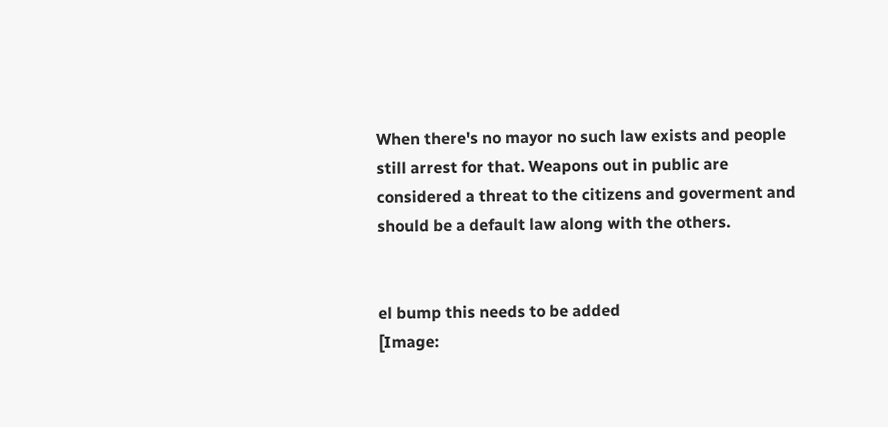When there's no mayor no such law exists and people still arrest for that. Weapons out in public are considered a threat to the citizens and goverment and should be a default law along with the others.


el bump this needs to be added
[Image: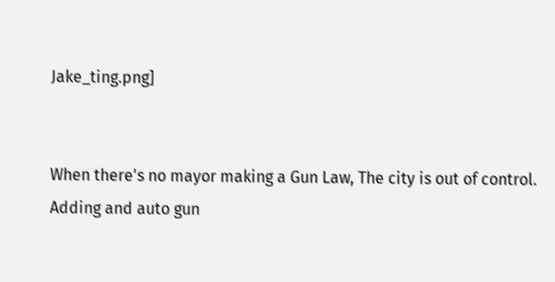Jake_ting.png]


When there's no mayor making a Gun Law, The city is out of control.
Adding and auto gun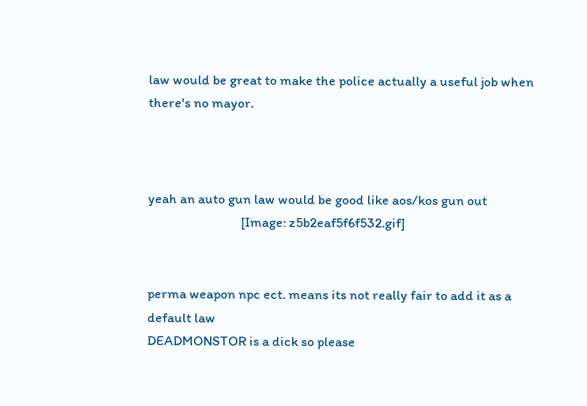law would be great to make the police actually a useful job when there's no mayor.



yeah an auto gun law would be good like aos/kos gun out
                               [Image: z5b2eaf5f6f532.gif]


perma weapon npc ect. means its not really fair to add it as a default law
DEADMONSTOR is a dick so please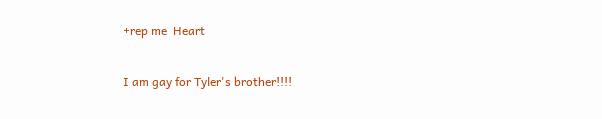+rep me  Heart

I am gay for Tyler's brother!!!!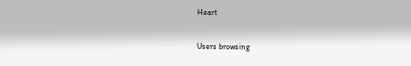Heart

Users browsing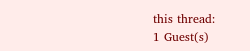this thread:
1 Guest(s)